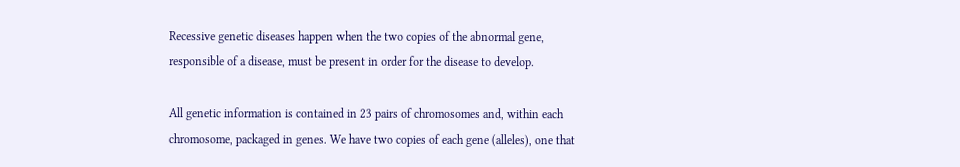Recessive genetic diseases happen when the two copies of the abnormal gene, responsible of a disease, must be present in order for the disease to develop.

All genetic information is contained in 23 pairs of chromosomes and, within each chromosome, packaged in genes. We have two copies of each gene (alleles), one that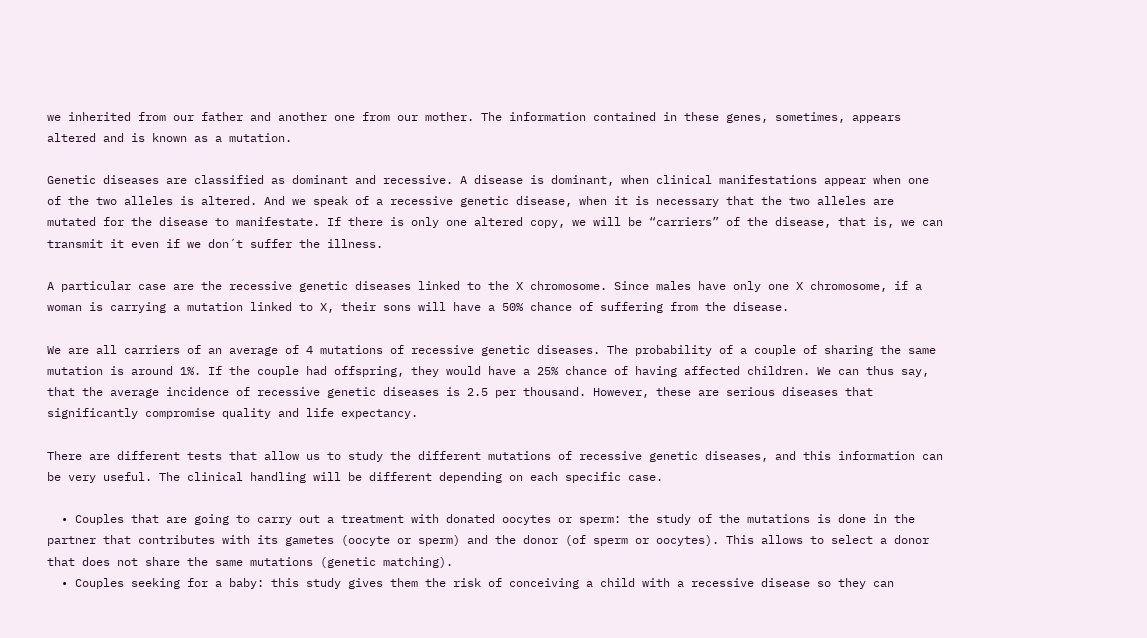we inherited from our father and another one from our mother. The information contained in these genes, sometimes, appears altered and is known as a mutation.

Genetic diseases are classified as dominant and recessive. A disease is dominant, when clinical manifestations appear when one of the two alleles is altered. And we speak of a recessive genetic disease, when it is necessary that the two alleles are mutated for the disease to manifestate. If there is only one altered copy, we will be “carriers” of the disease, that is, we can transmit it even if we don´t suffer the illness.

A particular case are the recessive genetic diseases linked to the X chromosome. Since males have only one X chromosome, if a woman is carrying a mutation linked to X, their sons will have a 50% chance of suffering from the disease.

We are all carriers of an average of 4 mutations of recessive genetic diseases. The probability of a couple of sharing the same mutation is around 1%. If the couple had offspring, they would have a 25% chance of having affected children. We can thus say, that the average incidence of recessive genetic diseases is 2.5 per thousand. However, these are serious diseases that significantly compromise quality and life expectancy.

There are different tests that allow us to study the different mutations of recessive genetic diseases, and this information can be very useful. The clinical handling will be different depending on each specific case.

  • Couples that are going to carry out a treatment with donated oocytes or sperm: the study of the mutations is done in the partner that contributes with its gametes (oocyte or sperm) and the donor (of sperm or oocytes). This allows to select a donor that does not share the same mutations (genetic matching).
  • Couples seeking for a baby: this study gives them the risk of conceiving a child with a recessive disease so they can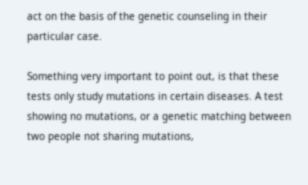act on the basis of the genetic counseling in their particular case.

Something very important to point out, is that these tests only study mutations in certain diseases. A test showing no mutations, or a genetic matching between two people not sharing mutations,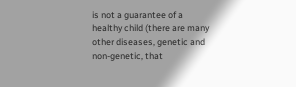is not a guarantee of a healthy child (there are many other diseases, genetic and non-genetic, that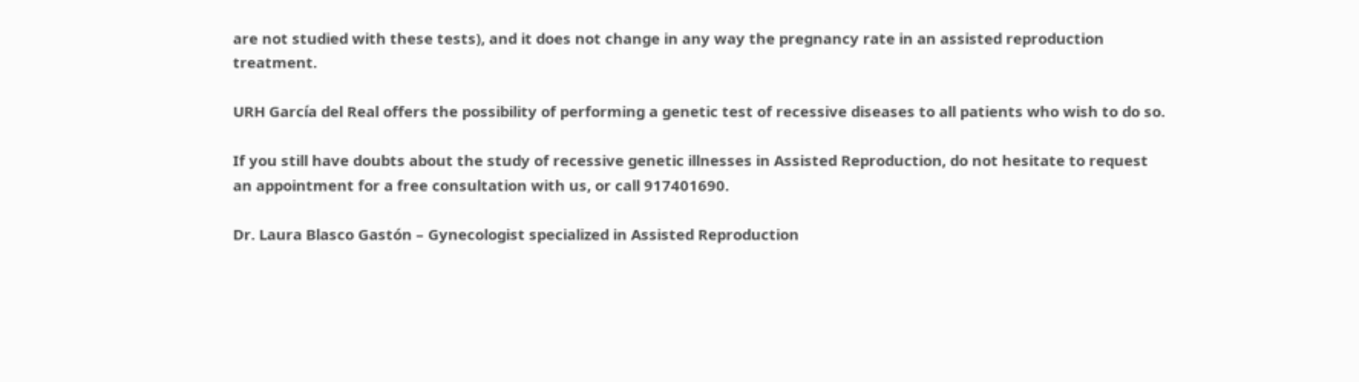are not studied with these tests), and it does not change in any way the pregnancy rate in an assisted reproduction treatment.

URH García del Real offers the possibility of performing a genetic test of recessive diseases to all patients who wish to do so.

If you still have doubts about the study of recessive genetic illnesses in Assisted Reproduction, do not hesitate to request an appointment for a free consultation with us, or call 917401690.

Dr. Laura Blasco Gastón – Gynecologist specialized in Assisted Reproduction